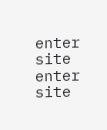enter site enter site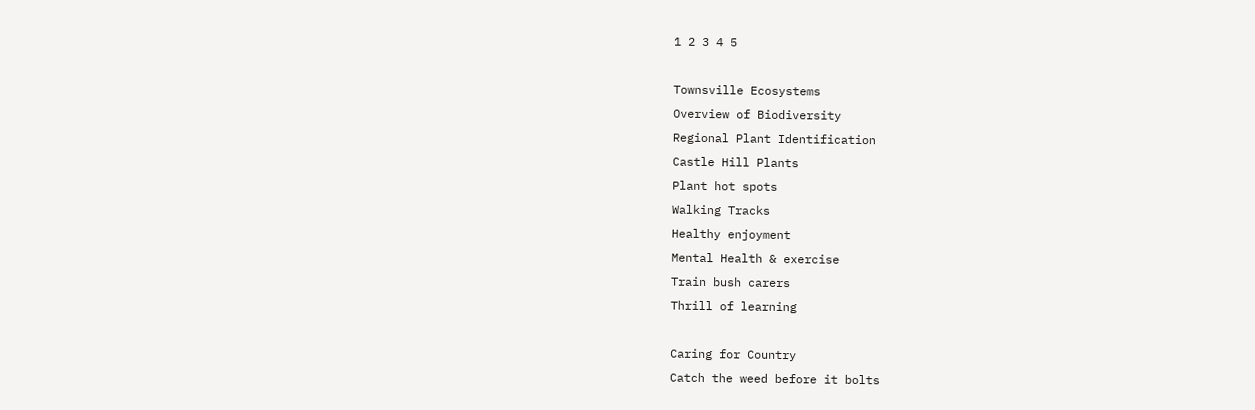1 2 3 4 5

Townsville Ecosystems
Overview of Biodiversity
Regional Plant Identification
Castle Hill Plants
Plant hot spots
Walking Tracks
Healthy enjoyment
Mental Health & exercise
Train bush carers
Thrill of learning

Caring for Country
Catch the weed before it bolts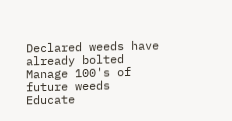Declared weeds have already bolted
Manage 100's of future weeds
Educate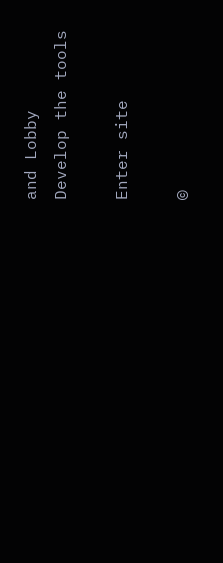and Lobby
Develop the tools

Enter site

©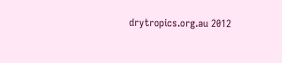drytropics.org.au 2012